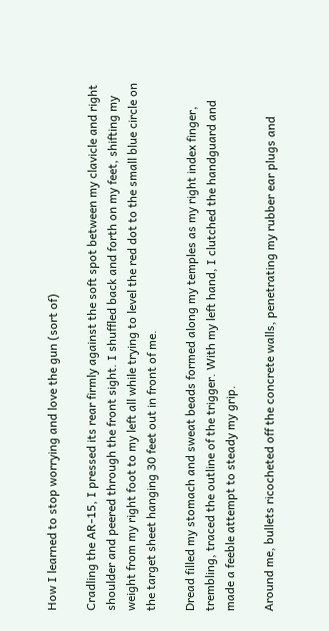How I learned to stop worrying and love the gun (sort of)

Cradling the AR-15, I pressed its rear firmly against the soft spot between my clavicle and right shoulder and peered through the front sight. I shuffled back and forth on my feet, shifting my weight from my right foot to my left all while trying to level the red dot to the small blue circle on the target sheet hanging 30 feet out in front of me.

Dread filled my stomach and sweat beads formed along my temples as my right index finger, trembling, traced the outline of the trigger. With my left hand, I clutched the handguard and made a feeble attempt to steady my grip.

Around me, bullets ricocheted off the concrete walls, penetrating my rubber ear plugs and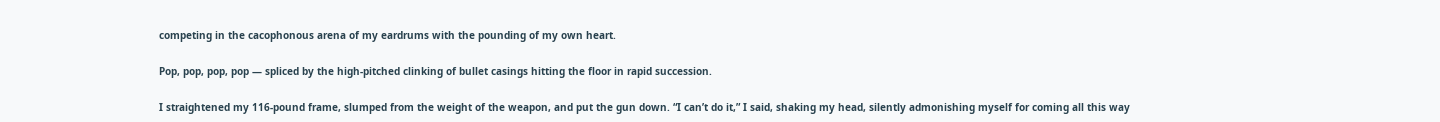competing in the cacophonous arena of my eardrums with the pounding of my own heart.

Pop, pop, pop, pop — spliced by the high-pitched clinking of bullet casings hitting the floor in rapid succession.

I straightened my 116-pound frame, slumped from the weight of the weapon, and put the gun down. “I can’t do it,” I said, shaking my head, silently admonishing myself for coming all this way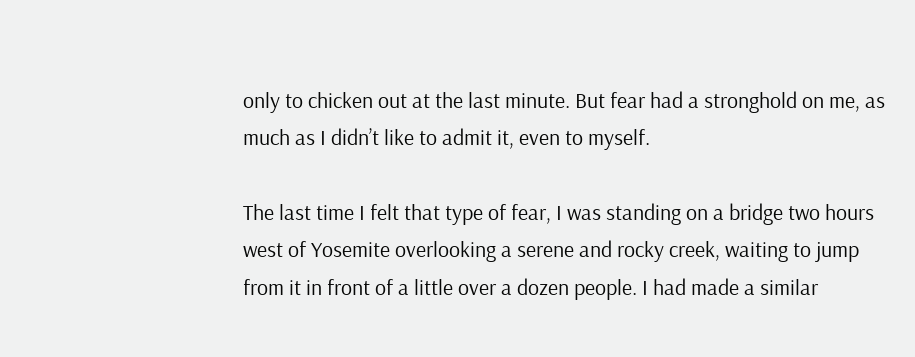only to chicken out at the last minute. But fear had a stronghold on me, as much as I didn’t like to admit it, even to myself.

The last time I felt that type of fear, I was standing on a bridge two hours west of Yosemite overlooking a serene and rocky creek, waiting to jump from it in front of a little over a dozen people. I had made a similar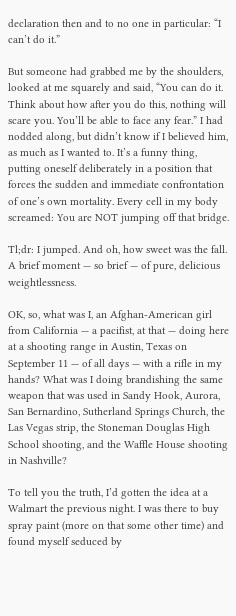declaration then and to no one in particular: “I can’t do it.”

But someone had grabbed me by the shoulders, looked at me squarely and said, “You can do it. Think about how after you do this, nothing will scare you. You’ll be able to face any fear.” I had nodded along, but didn’t know if I believed him, as much as I wanted to. It’s a funny thing, putting oneself deliberately in a position that forces the sudden and immediate confrontation of one’s own mortality. Every cell in my body screamed: You are NOT jumping off that bridge.

Tl;dr: I jumped. And oh, how sweet was the fall. A brief moment — so brief — of pure, delicious weightlessness.

OK, so, what was I, an Afghan-American girl from California — a pacifist, at that — doing here at a shooting range in Austin, Texas on September 11 — of all days — with a rifle in my hands? What was I doing brandishing the same weapon that was used in Sandy Hook, Aurora, San Bernardino, Sutherland Springs Church, the Las Vegas strip, the Stoneman Douglas High School shooting, and the Waffle House shooting in Nashville?

To tell you the truth, I’d gotten the idea at a Walmart the previous night. I was there to buy spray paint (more on that some other time) and found myself seduced by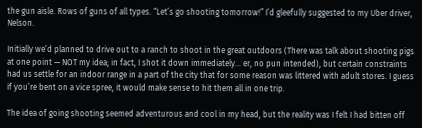the gun aisle. Rows of guns of all types. “Let’s go shooting tomorrow!” I’d gleefully suggested to my Uber driver, Nelson.

Initially we’d planned to drive out to a ranch to shoot in the great outdoors (There was talk about shooting pigs at one point — NOT my idea; in fact, I shot it down immediately… er, no pun intended), but certain constraints had us settle for an indoor range in a part of the city that for some reason was littered with adult stores. I guess if you’re bent on a vice spree, it would make sense to hit them all in one trip.

The idea of going shooting seemed adventurous and cool in my head, but the reality was I felt I had bitten off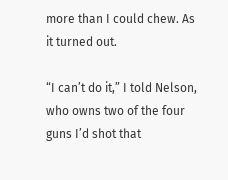more than I could chew. As it turned out.

“I can’t do it,” I told Nelson, who owns two of the four guns I’d shot that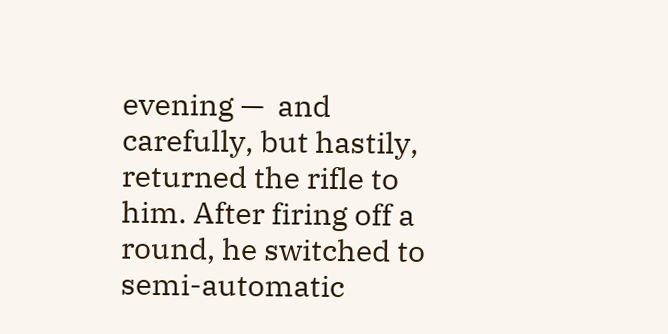evening —  and carefully, but hastily, returned the rifle to him. After firing off a round, he switched to semi-automatic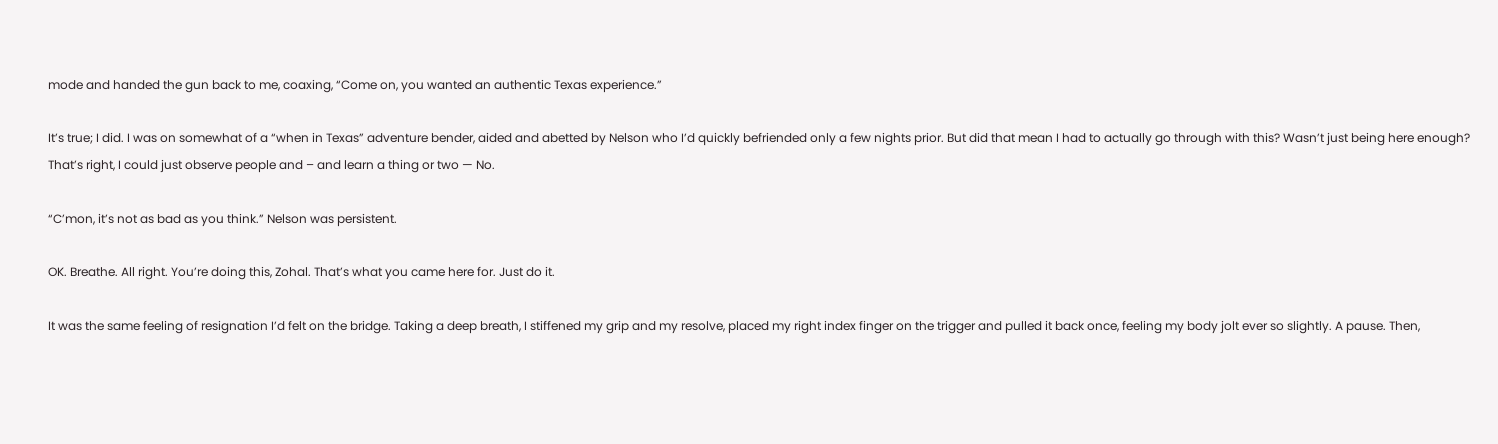mode and handed the gun back to me, coaxing, “Come on, you wanted an authentic Texas experience.”

It’s true; I did. I was on somewhat of a “when in Texas” adventure bender, aided and abetted by Nelson who I’d quickly befriended only a few nights prior. But did that mean I had to actually go through with this? Wasn’t just being here enough? That’s right, I could just observe people and – and learn a thing or two — No.

“C’mon, it’s not as bad as you think.” Nelson was persistent.

OK. Breathe. All right. You’re doing this, Zohal. That’s what you came here for. Just do it.

It was the same feeling of resignation I’d felt on the bridge. Taking a deep breath, I stiffened my grip and my resolve, placed my right index finger on the trigger and pulled it back once, feeling my body jolt ever so slightly. A pause. Then,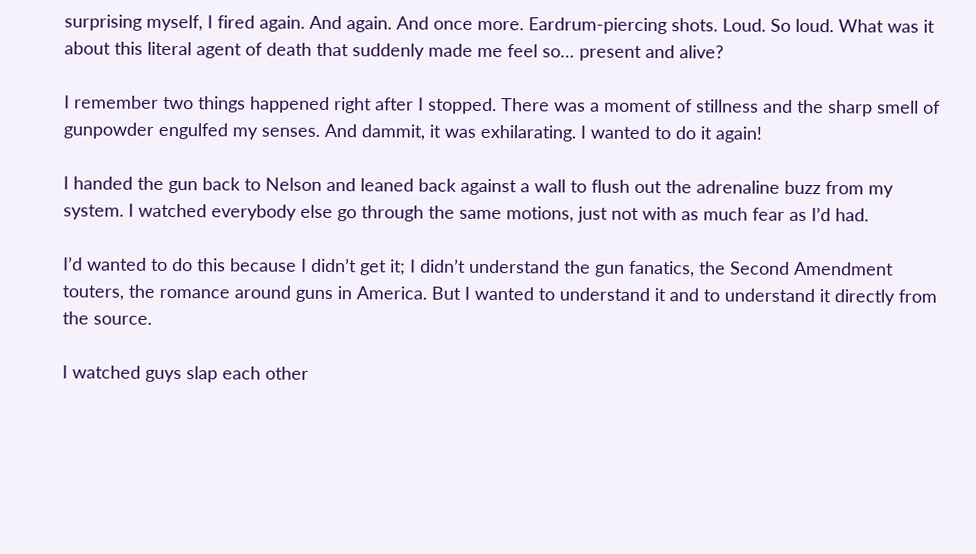surprising myself, I fired again. And again. And once more. Eardrum-piercing shots. Loud. So loud. What was it about this literal agent of death that suddenly made me feel so… present and alive?

I remember two things happened right after I stopped. There was a moment of stillness and the sharp smell of gunpowder engulfed my senses. And dammit, it was exhilarating. I wanted to do it again!

I handed the gun back to Nelson and leaned back against a wall to flush out the adrenaline buzz from my system. I watched everybody else go through the same motions, just not with as much fear as I’d had.

I’d wanted to do this because I didn’t get it; I didn’t understand the gun fanatics, the Second Amendment touters, the romance around guns in America. But I wanted to understand it and to understand it directly from the source.

I watched guys slap each other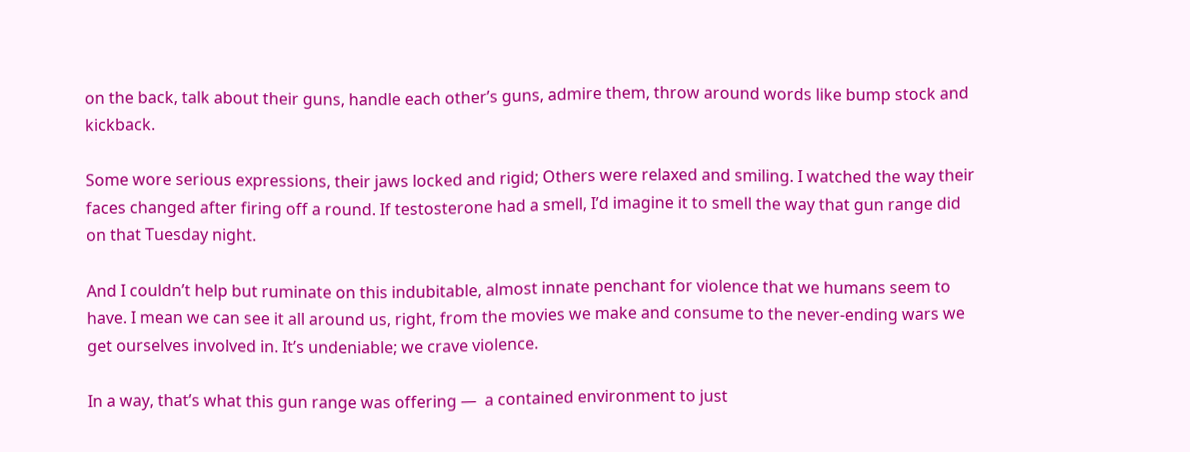on the back, talk about their guns, handle each other’s guns, admire them, throw around words like bump stock and kickback.

Some wore serious expressions, their jaws locked and rigid; Others were relaxed and smiling. I watched the way their faces changed after firing off a round. If testosterone had a smell, I’d imagine it to smell the way that gun range did on that Tuesday night.

And I couldn’t help but ruminate on this indubitable, almost innate penchant for violence that we humans seem to have. I mean we can see it all around us, right, from the movies we make and consume to the never-ending wars we get ourselves involved in. It’s undeniable; we crave violence.

In a way, that’s what this gun range was offering —  a contained environment to just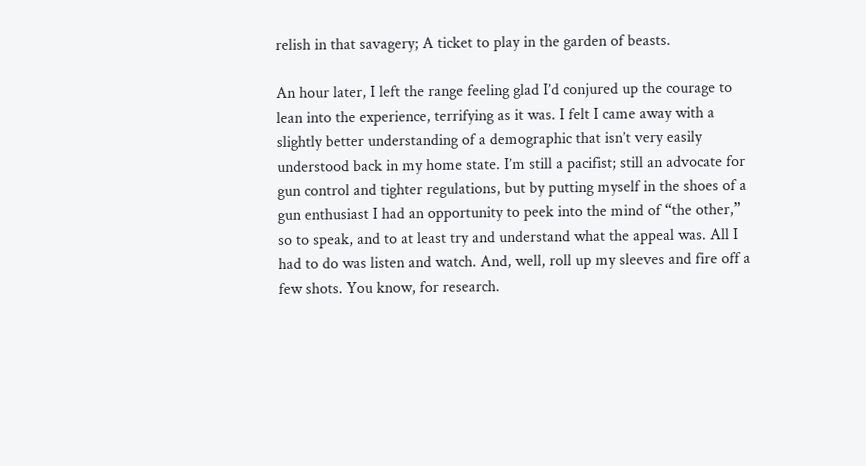relish in that savagery; A ticket to play in the garden of beasts.

An hour later, I left the range feeling glad I’d conjured up the courage to lean into the experience, terrifying as it was. I felt I came away with a slightly better understanding of a demographic that isn’t very easily understood back in my home state. I’m still a pacifist; still an advocate for gun control and tighter regulations, but by putting myself in the shoes of a gun enthusiast I had an opportunity to peek into the mind of “the other,” so to speak, and to at least try and understand what the appeal was. All I had to do was listen and watch. And, well, roll up my sleeves and fire off a few shots. You know, for research.